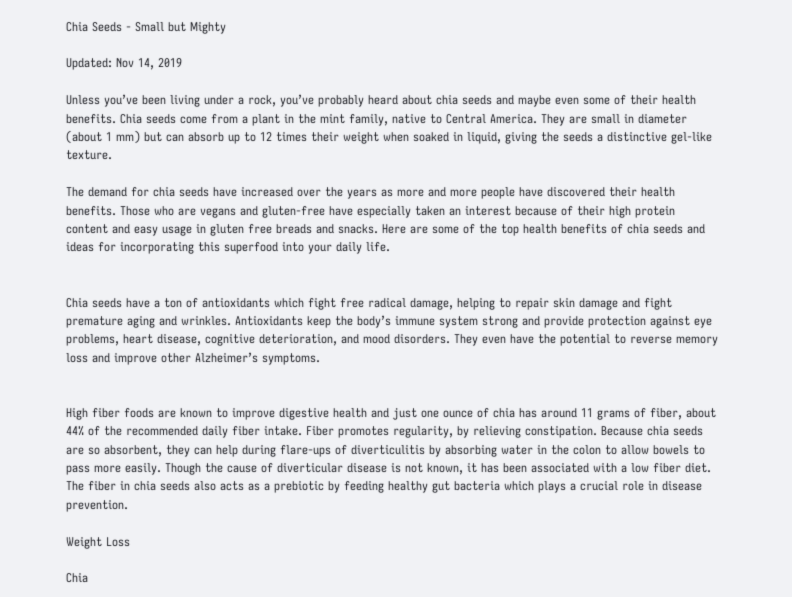Chia Seeds - Small but Mighty

Updated: Nov 14, 2019

Unless you’ve been living under a rock, you’ve probably heard about chia seeds and maybe even some of their health benefits. Chia seeds come from a plant in the mint family, native to Central America. They are small in diameter (about 1 mm) but can absorb up to 12 times their weight when soaked in liquid, giving the seeds a distinctive gel-like texture.

The demand for chia seeds have increased over the years as more and more people have discovered their health benefits. Those who are vegans and gluten-free have especially taken an interest because of their high protein content and easy usage in gluten free breads and snacks. Here are some of the top health benefits of chia seeds and ideas for incorporating this superfood into your daily life.


Chia seeds have a ton of antioxidants which fight free radical damage, helping to repair skin damage and fight premature aging and wrinkles. Antioxidants keep the body’s immune system strong and provide protection against eye problems, heart disease, cognitive deterioration, and mood disorders. They even have the potential to reverse memory loss and improve other Alzheimer’s symptoms.


High fiber foods are known to improve digestive health and just one ounce of chia has around 11 grams of fiber, about 44% of the recommended daily fiber intake. Fiber promotes regularity, by relieving constipation. Because chia seeds are so absorbent, they can help during flare-ups of diverticulitis by absorbing water in the colon to allow bowels to pass more easily. Though the cause of diverticular disease is not known, it has been associated with a low fiber diet. The fiber in chia seeds also acts as a prebiotic by feeding healthy gut bacteria which plays a crucial role in disease prevention.

Weight Loss

Chia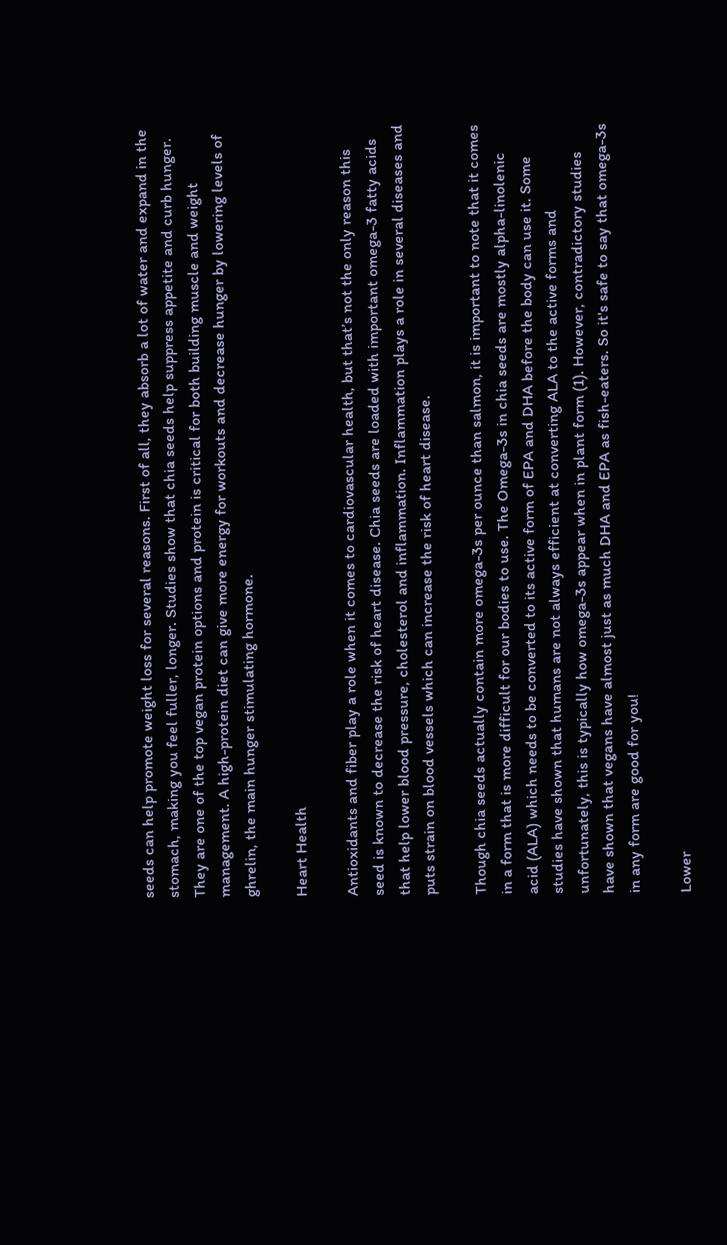seeds can help promote weight loss for several reasons. First of all, they absorb a lot of water and expand in the stomach, making you feel fuller, longer. Studies show that chia seeds help suppress appetite and curb hunger. They are one of the top vegan protein options and protein is critical for both building muscle and weight management. A high-protein diet can give more energy for workouts and decrease hunger by lowering levels of ghrelin, the main hunger stimulating hormone.

Heart Health

Antioxidants and fiber play a role when it comes to cardiovascular health, but that’s not the only reason this seed is known to decrease the risk of heart disease. Chia seeds are loaded with important omega-3 fatty acids that help lower blood pressure, cholesterol and inflammation. Inflammation plays a role in several diseases and puts strain on blood vessels which can increase the risk of heart disease.

Though chia seeds actually contain more omega-3s per ounce than salmon, it is important to note that it comes in a form that is more difficult for our bodies to use. The Omega-3s in chia seeds are mostly alpha-linolenic acid (ALA) which needs to be converted to its active form of EPA and DHA before the body can use it. Some studies have shown that humans are not always efficient at converting ALA to the active forms and unfortunately, this is typically how omega-3s appear when in plant form (1). However, contradictory studies have shown that vegans have almost just as much DHA and EPA as fish-eaters. So it's safe to say that omega-3s in any form are good for you!

Lower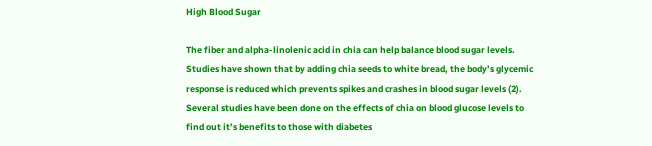High Blood Sugar

The fiber and alpha-linolenic acid in chia can help balance blood sugar levels. Studies have shown that by adding chia seeds to white bread, the body’s glycemic response is reduced which prevents spikes and crashes in blood sugar levels (2). Several studies have been done on the effects of chia on blood glucose levels to find out it’s benefits to those with diabetes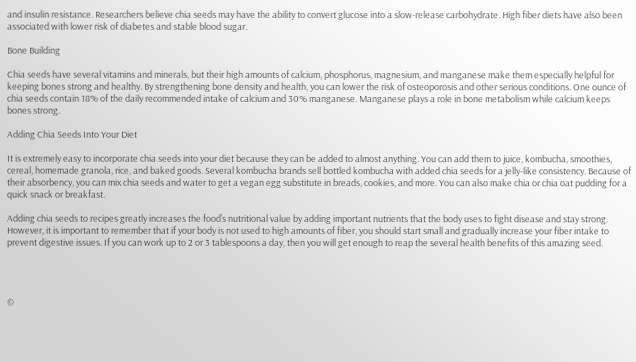and insulin resistance. Researchers believe chia seeds may have the ability to convert glucose into a slow-release carbohydrate. High fiber diets have also been associated with lower risk of diabetes and stable blood sugar.

Bone Building

Chia seeds have several vitamins and minerals, but their high amounts of calcium, phosphorus, magnesium, and manganese make them especially helpful for keeping bones strong and healthy. By strengthening bone density and health, you can lower the risk of osteoporosis and other serious conditions. One ounce of chia seeds contain 18% of the daily recommended intake of calcium and 30% manganese. Manganese plays a role in bone metabolism while calcium keeps bones strong.

Adding Chia Seeds Into Your Diet

It is extremely easy to incorporate chia seeds into your diet because they can be added to almost anything. You can add them to juice, kombucha, smoothies, cereal, homemade granola, rice, and baked goods. Several kombucha brands sell bottled kombucha with added chia seeds for a jelly-like consistency. Because of their absorbency, you can mix chia seeds and water to get a vegan egg substitute in breads, cookies, and more. You can also make chia or chia oat pudding for a quick snack or breakfast.

Adding chia seeds to recipes greatly increases the food’s nutritional value by adding important nutrients that the body uses to fight disease and stay strong. However, it is important to remember that if your body is not used to high amounts of fiber, you should start small and gradually increase your fiber intake to prevent digestive issues. If you can work up to 2 or 3 tablespoons a day, then you will get enough to reap the several health benefits of this amazing seed.




©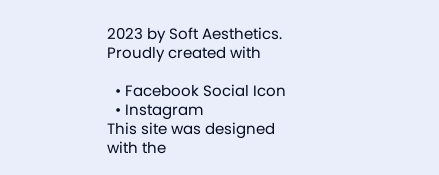2023 by Soft Aesthetics. Proudly created with

  • Facebook Social Icon
  • Instagram
This site was designed with the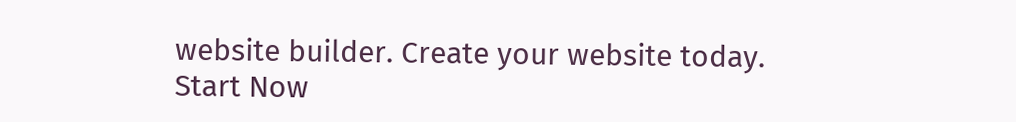website builder. Create your website today.
Start Now